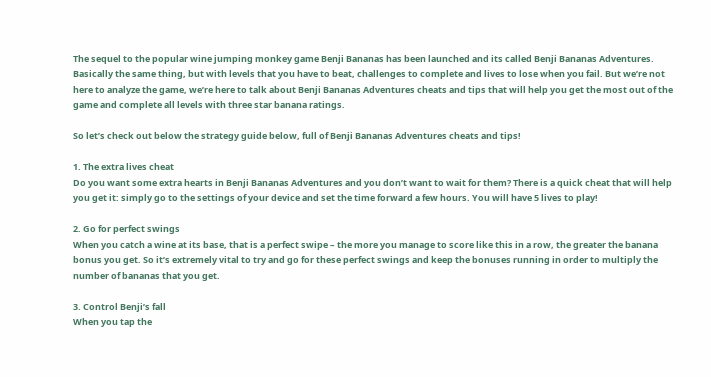The sequel to the popular wine jumping monkey game Benji Bananas has been launched and its called Benji Bananas Adventures. Basically the same thing, but with levels that you have to beat, challenges to complete and lives to lose when you fail. But we’re not here to analyze the game, we’re here to talk about Benji Bananas Adventures cheats and tips that will help you get the most out of the game and complete all levels with three star banana ratings.

So let’s check out below the strategy guide below, full of Benji Bananas Adventures cheats and tips!

1. The extra lives cheat
Do you want some extra hearts in Benji Bananas Adventures and you don’t want to wait for them? There is a quick cheat that will help you get it: simply go to the settings of your device and set the time forward a few hours. You will have 5 lives to play!

2. Go for perfect swings
When you catch a wine at its base, that is a perfect swipe – the more you manage to score like this in a row, the greater the banana bonus you get. So it’s extremely vital to try and go for these perfect swings and keep the bonuses running in order to multiply the number of bananas that you get.

3. Control Benji’s fall
When you tap the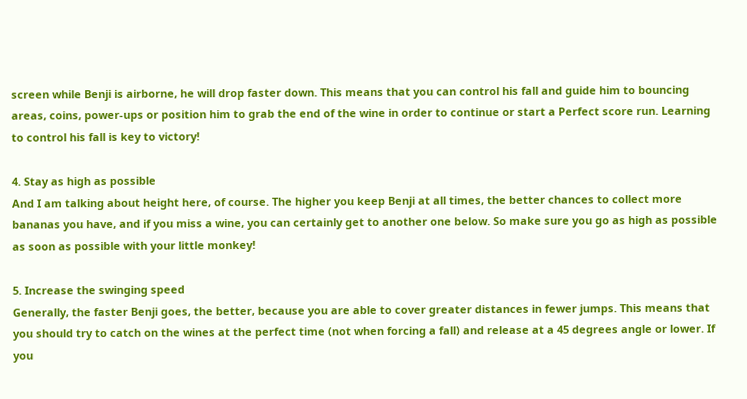screen while Benji is airborne, he will drop faster down. This means that you can control his fall and guide him to bouncing areas, coins, power-ups or position him to grab the end of the wine in order to continue or start a Perfect score run. Learning to control his fall is key to victory!

4. Stay as high as possible
And I am talking about height here, of course. The higher you keep Benji at all times, the better chances to collect more bananas you have, and if you miss a wine, you can certainly get to another one below. So make sure you go as high as possible as soon as possible with your little monkey!

5. Increase the swinging speed
Generally, the faster Benji goes, the better, because you are able to cover greater distances in fewer jumps. This means that you should try to catch on the wines at the perfect time (not when forcing a fall) and release at a 45 degrees angle or lower. If you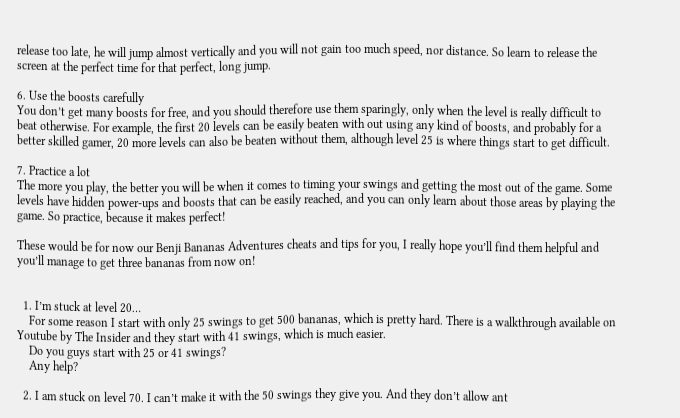release too late, he will jump almost vertically and you will not gain too much speed, nor distance. So learn to release the screen at the perfect time for that perfect, long jump.

6. Use the boosts carefully
You don’t get many boosts for free, and you should therefore use them sparingly, only when the level is really difficult to beat otherwise. For example, the first 20 levels can be easily beaten with out using any kind of boosts, and probably for a better skilled gamer, 20 more levels can also be beaten without them, although level 25 is where things start to get difficult.

7. Practice a lot
The more you play, the better you will be when it comes to timing your swings and getting the most out of the game. Some levels have hidden power-ups and boosts that can be easily reached, and you can only learn about those areas by playing the game. So practice, because it makes perfect!

These would be for now our Benji Bananas Adventures cheats and tips for you, I really hope you’ll find them helpful and you’ll manage to get three bananas from now on!


  1. I’m stuck at level 20…
    For some reason I start with only 25 swings to get 500 bananas, which is pretty hard. There is a walkthrough available on Youtube by The Insider and they start with 41 swings, which is much easier.
    Do you guys start with 25 or 41 swings?
    Any help?

  2. I am stuck on level 70. I can’t make it with the 50 swings they give you. And they don’t allow ant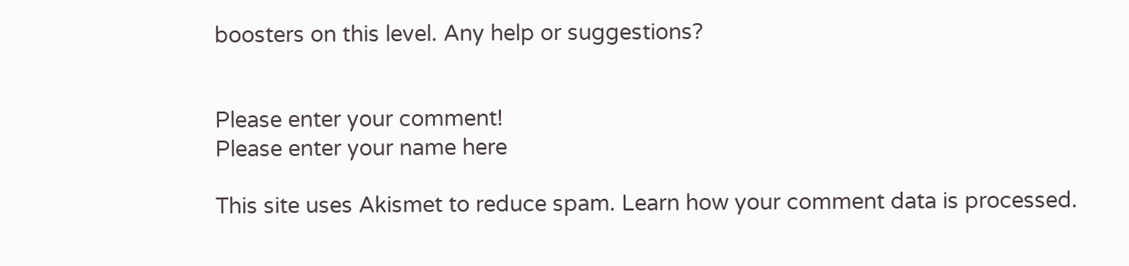boosters on this level. Any help or suggestions?


Please enter your comment!
Please enter your name here

This site uses Akismet to reduce spam. Learn how your comment data is processed.